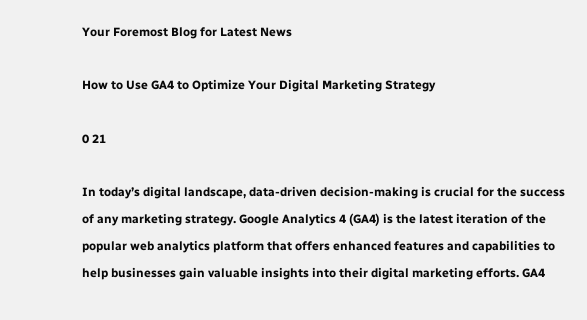Your Foremost Blog for Latest News

How to Use GA4 to Optimize Your Digital Marketing Strategy

0 21

In today’s digital landscape, data-driven decision-making is crucial for the success of any marketing strategy. Google Analytics 4 (GA4) is the latest iteration of the popular web analytics platform that offers enhanced features and capabilities to help businesses gain valuable insights into their digital marketing efforts. GA4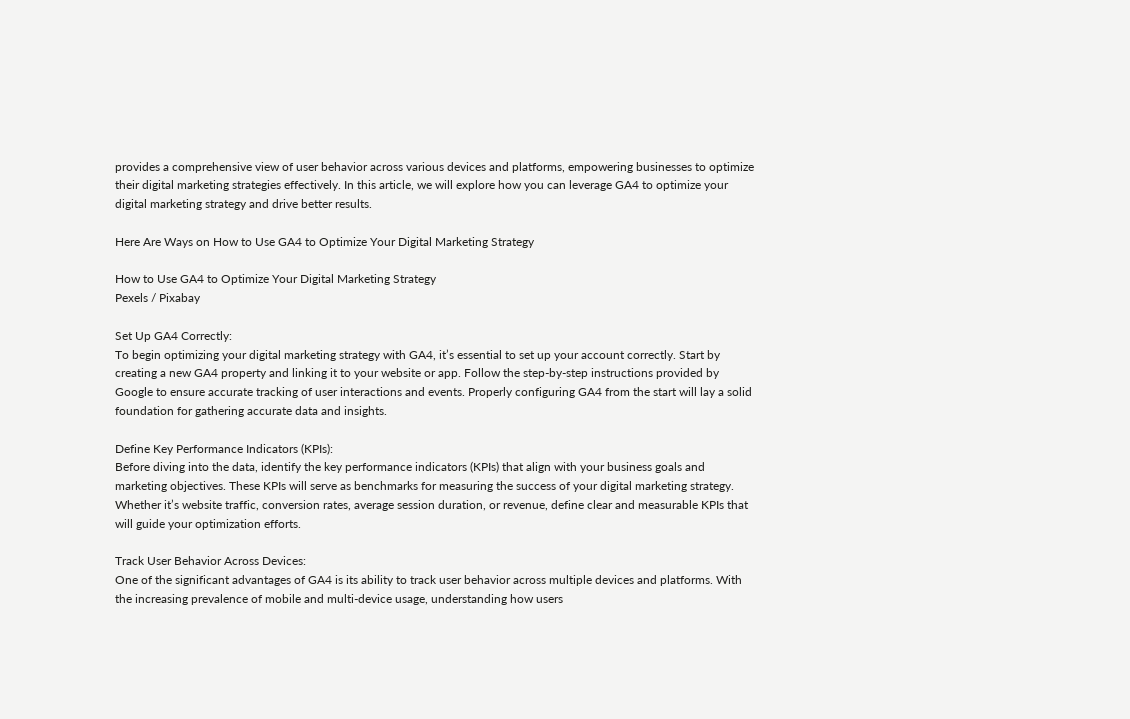provides a comprehensive view of user behavior across various devices and platforms, empowering businesses to optimize their digital marketing strategies effectively. In this article, we will explore how you can leverage GA4 to optimize your digital marketing strategy and drive better results.

Here Are Ways on How to Use GA4 to Optimize Your Digital Marketing Strategy

How to Use GA4 to Optimize Your Digital Marketing Strategy
Pexels / Pixabay

Set Up GA4 Correctly:
To begin optimizing your digital marketing strategy with GA4, it’s essential to set up your account correctly. Start by creating a new GA4 property and linking it to your website or app. Follow the step-by-step instructions provided by Google to ensure accurate tracking of user interactions and events. Properly configuring GA4 from the start will lay a solid foundation for gathering accurate data and insights.

Define Key Performance Indicators (KPIs):
Before diving into the data, identify the key performance indicators (KPIs) that align with your business goals and marketing objectives. These KPIs will serve as benchmarks for measuring the success of your digital marketing strategy. Whether it’s website traffic, conversion rates, average session duration, or revenue, define clear and measurable KPIs that will guide your optimization efforts.

Track User Behavior Across Devices:
One of the significant advantages of GA4 is its ability to track user behavior across multiple devices and platforms. With the increasing prevalence of mobile and multi-device usage, understanding how users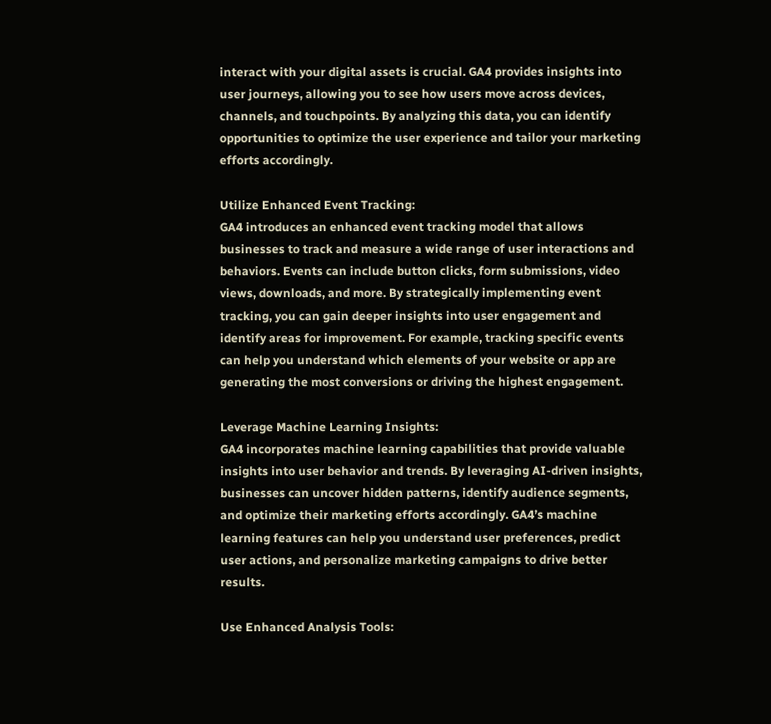interact with your digital assets is crucial. GA4 provides insights into user journeys, allowing you to see how users move across devices, channels, and touchpoints. By analyzing this data, you can identify opportunities to optimize the user experience and tailor your marketing efforts accordingly.

Utilize Enhanced Event Tracking:
GA4 introduces an enhanced event tracking model that allows businesses to track and measure a wide range of user interactions and behaviors. Events can include button clicks, form submissions, video views, downloads, and more. By strategically implementing event tracking, you can gain deeper insights into user engagement and identify areas for improvement. For example, tracking specific events can help you understand which elements of your website or app are generating the most conversions or driving the highest engagement.

Leverage Machine Learning Insights:
GA4 incorporates machine learning capabilities that provide valuable insights into user behavior and trends. By leveraging AI-driven insights, businesses can uncover hidden patterns, identify audience segments, and optimize their marketing efforts accordingly. GA4’s machine learning features can help you understand user preferences, predict user actions, and personalize marketing campaigns to drive better results.

Use Enhanced Analysis Tools: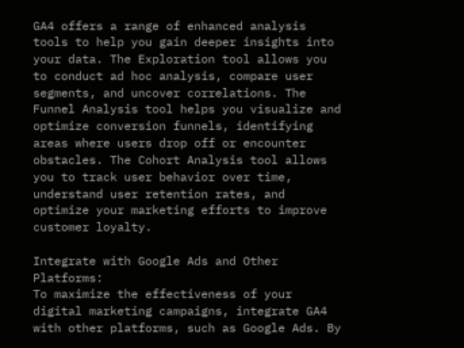GA4 offers a range of enhanced analysis tools to help you gain deeper insights into your data. The Exploration tool allows you to conduct ad hoc analysis, compare user segments, and uncover correlations. The Funnel Analysis tool helps you visualize and optimize conversion funnels, identifying areas where users drop off or encounter obstacles. The Cohort Analysis tool allows you to track user behavior over time, understand user retention rates, and optimize your marketing efforts to improve customer loyalty.

Integrate with Google Ads and Other Platforms:
To maximize the effectiveness of your digital marketing campaigns, integrate GA4 with other platforms, such as Google Ads. By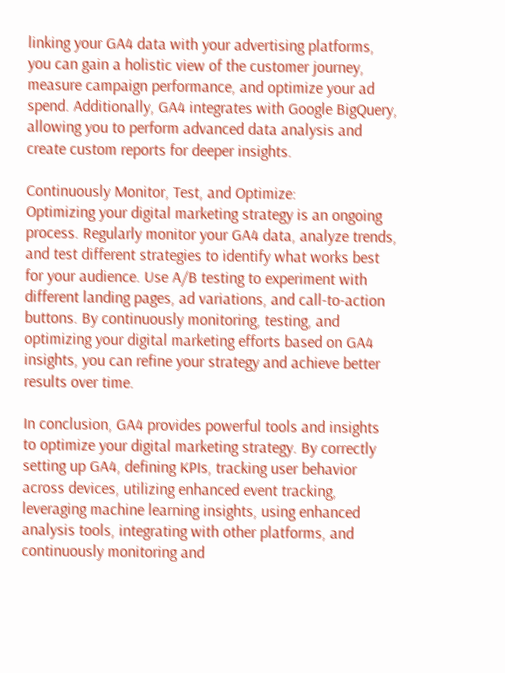linking your GA4 data with your advertising platforms, you can gain a holistic view of the customer journey, measure campaign performance, and optimize your ad spend. Additionally, GA4 integrates with Google BigQuery, allowing you to perform advanced data analysis and create custom reports for deeper insights.

Continuously Monitor, Test, and Optimize:
Optimizing your digital marketing strategy is an ongoing process. Regularly monitor your GA4 data, analyze trends, and test different strategies to identify what works best for your audience. Use A/B testing to experiment with different landing pages, ad variations, and call-to-action buttons. By continuously monitoring, testing, and optimizing your digital marketing efforts based on GA4 insights, you can refine your strategy and achieve better results over time.

In conclusion, GA4 provides powerful tools and insights to optimize your digital marketing strategy. By correctly setting up GA4, defining KPIs, tracking user behavior across devices, utilizing enhanced event tracking, leveraging machine learning insights, using enhanced analysis tools, integrating with other platforms, and continuously monitoring and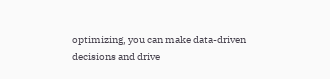optimizing, you can make data-driven decisions and drive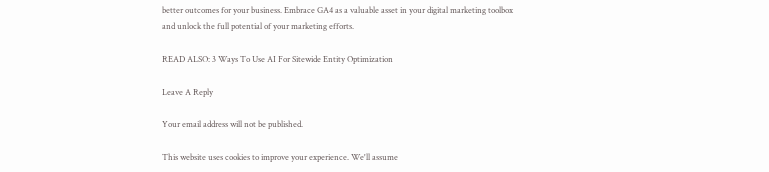better outcomes for your business. Embrace GA4 as a valuable asset in your digital marketing toolbox and unlock the full potential of your marketing efforts.

READ ALSO: 3 Ways To Use AI For Sitewide Entity Optimization

Leave A Reply

Your email address will not be published.

This website uses cookies to improve your experience. We'll assume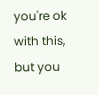you're ok with this, but you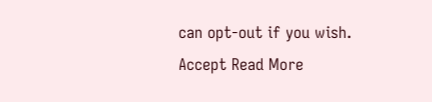can opt-out if you wish. Accept Read More